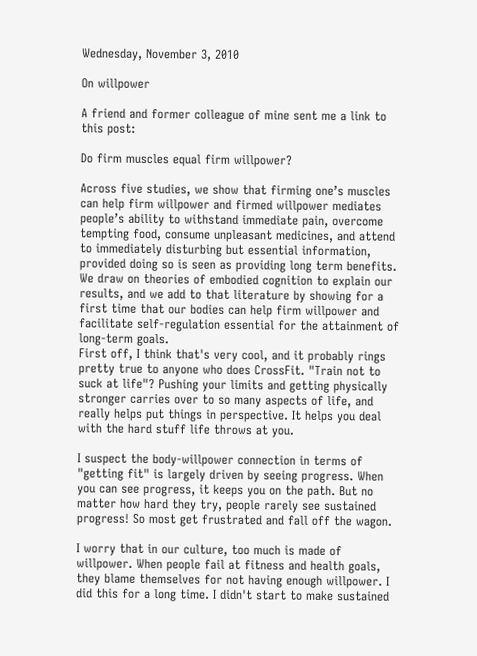Wednesday, November 3, 2010

On willpower

A friend and former colleague of mine sent me a link to this post:

Do firm muscles equal firm willpower?

Across five studies, we show that firming one’s muscles can help firm willpower and firmed willpower mediates people’s ability to withstand immediate pain, overcome tempting food, consume unpleasant medicines, and attend to immediately disturbing but essential information, provided doing so is seen as providing long term benefits. We draw on theories of embodied cognition to explain our results, and we add to that literature by showing for a first time that our bodies can help firm willpower and facilitate self-regulation essential for the attainment of long-term goals.
First off, I think that's very cool, and it probably rings pretty true to anyone who does CrossFit. "Train not to suck at life"? Pushing your limits and getting physically stronger carries over to so many aspects of life, and really helps put things in perspective. It helps you deal with the hard stuff life throws at you.

I suspect the body-willpower connection in terms of "getting fit" is largely driven by seeing progress. When you can see progress, it keeps you on the path. But no matter how hard they try, people rarely see sustained progress! So most get frustrated and fall off the wagon.

I worry that in our culture, too much is made of willpower. When people fail at fitness and health goals, they blame themselves for not having enough willpower. I did this for a long time. I didn't start to make sustained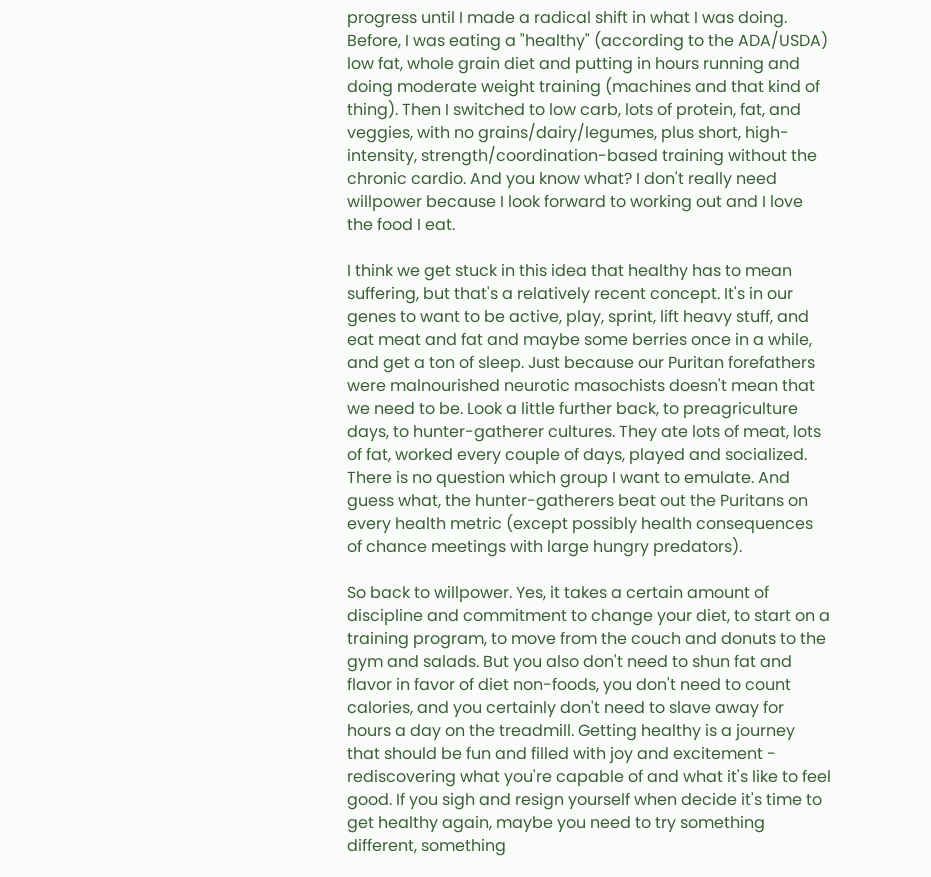progress until I made a radical shift in what I was doing. Before, I was eating a "healthy" (according to the ADA/USDA) low fat, whole grain diet and putting in hours running and doing moderate weight training (machines and that kind of thing). Then I switched to low carb, lots of protein, fat, and veggies, with no grains/dairy/legumes, plus short, high-intensity, strength/coordination-based training without the chronic cardio. And you know what? I don't really need willpower because I look forward to working out and I love the food I eat.

I think we get stuck in this idea that healthy has to mean suffering, but that's a relatively recent concept. It's in our genes to want to be active, play, sprint, lift heavy stuff, and eat meat and fat and maybe some berries once in a while, and get a ton of sleep. Just because our Puritan forefathers were malnourished neurotic masochists doesn't mean that we need to be. Look a little further back, to preagriculture days, to hunter-gatherer cultures. They ate lots of meat, lots of fat, worked every couple of days, played and socialized. There is no question which group I want to emulate. And guess what, the hunter-gatherers beat out the Puritans on every health metric (except possibly health consequences of chance meetings with large hungry predators).

So back to willpower. Yes, it takes a certain amount of discipline and commitment to change your diet, to start on a training program, to move from the couch and donuts to the gym and salads. But you also don't need to shun fat and flavor in favor of diet non-foods, you don't need to count calories, and you certainly don't need to slave away for hours a day on the treadmill. Getting healthy is a journey that should be fun and filled with joy and excitement - rediscovering what you're capable of and what it's like to feel good. If you sigh and resign yourself when decide it's time to get healthy again, maybe you need to try something different, something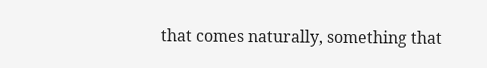that comes naturally, something that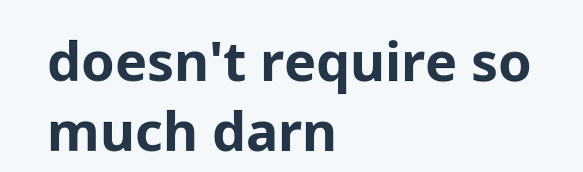doesn't require so much darn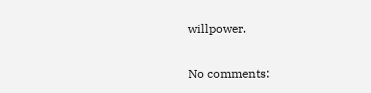willpower.

No comments: